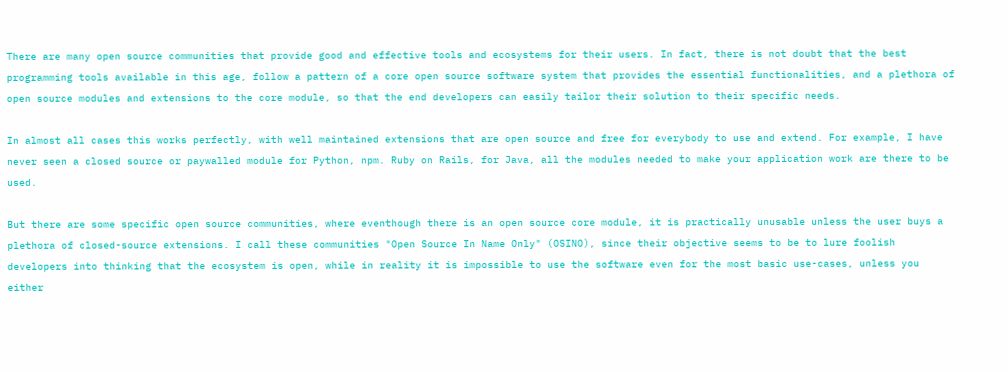There are many open source communities that provide good and effective tools and ecosystems for their users. In fact, there is not doubt that the best programming tools available in this age, follow a pattern of a core open source software system that provides the essential functionalities, and a plethora of open source modules and extensions to the core module, so that the end developers can easily tailor their solution to their specific needs.

In almost all cases this works perfectly, with well maintained extensions that are open source and free for everybody to use and extend. For example, I have never seen a closed source or paywalled module for Python, npm. Ruby on Rails, for Java, all the modules needed to make your application work are there to be used.

But there are some specific open source communities, where eventhough there is an open source core module, it is practically unusable unless the user buys a plethora of closed-source extensions. I call these communities "Open Source In Name Only" (OSINO), since their objective seems to be to lure foolish developers into thinking that the ecosystem is open, while in reality it is impossible to use the software even for the most basic use-cases, unless you either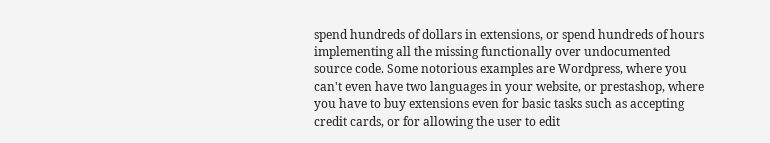spend hundreds of dollars in extensions, or spend hundreds of hours implementing all the missing functionally over undocumented source code. Some notorious examples are Wordpress, where you can't even have two languages in your website, or prestashop, where you have to buy extensions even for basic tasks such as accepting credit cards, or for allowing the user to edit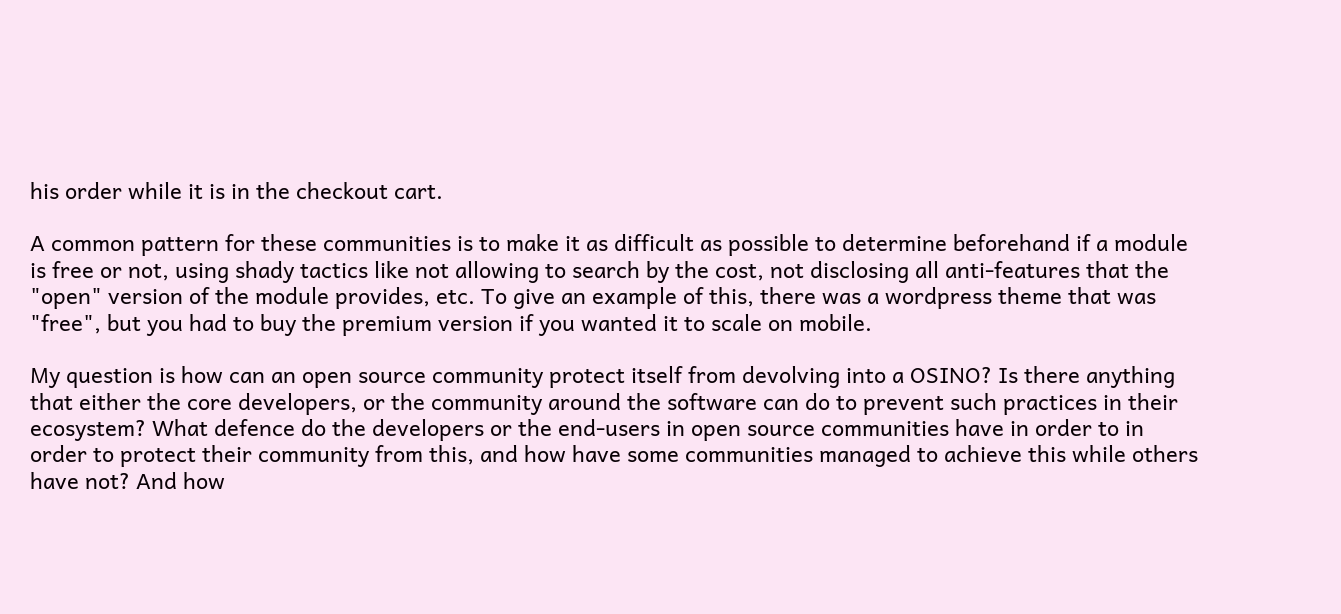his order while it is in the checkout cart.

A common pattern for these communities is to make it as difficult as possible to determine beforehand if a module is free or not, using shady tactics like not allowing to search by the cost, not disclosing all anti-features that the "open" version of the module provides, etc. To give an example of this, there was a wordpress theme that was "free", but you had to buy the premium version if you wanted it to scale on mobile.

My question is how can an open source community protect itself from devolving into a OSINO? Is there anything that either the core developers, or the community around the software can do to prevent such practices in their ecosystem? What defence do the developers or the end-users in open source communities have in order to in order to protect their community from this, and how have some communities managed to achieve this while others have not? And how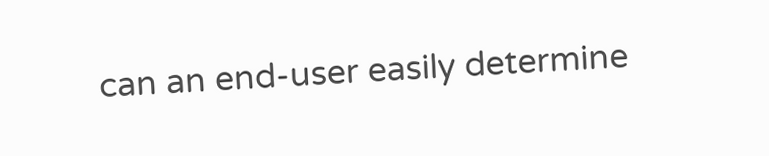can an end-user easily determine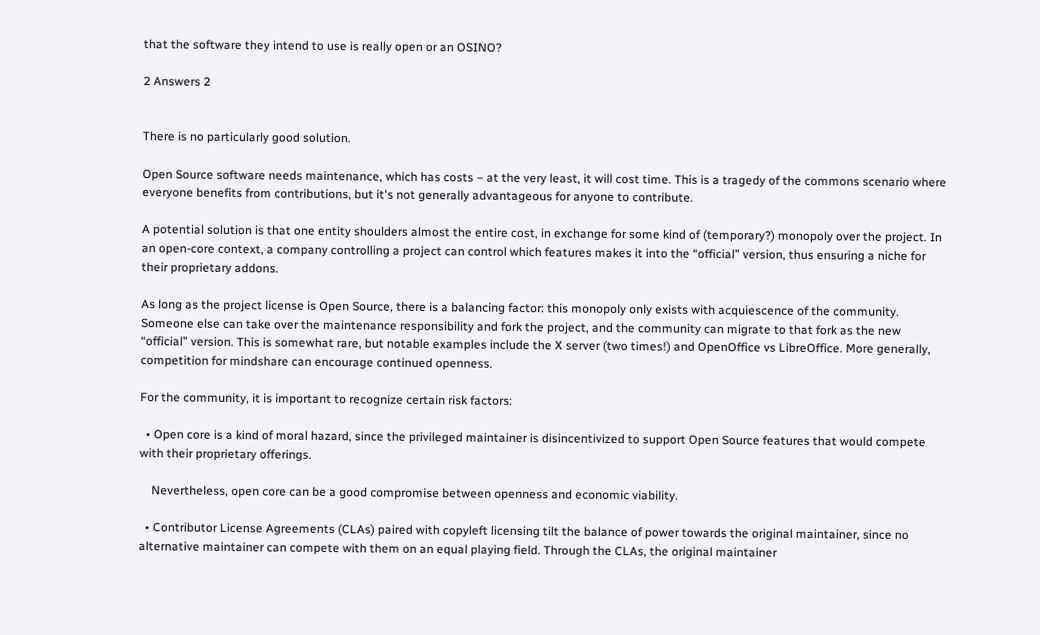that the software they intend to use is really open or an OSINO?

2 Answers 2


There is no particularly good solution.

Open Source software needs maintenance, which has costs – at the very least, it will cost time. This is a tragedy of the commons scenario where everyone benefits from contributions, but it's not generally advantageous for anyone to contribute.

A potential solution is that one entity shoulders almost the entire cost, in exchange for some kind of (temporary?) monopoly over the project. In an open-core context, a company controlling a project can control which features makes it into the “official” version, thus ensuring a niche for their proprietary addons.

As long as the project license is Open Source, there is a balancing factor: this monopoly only exists with acquiescence of the community. Someone else can take over the maintenance responsibility and fork the project, and the community can migrate to that fork as the new “official” version. This is somewhat rare, but notable examples include the X server (two times!) and OpenOffice vs LibreOffice. More generally, competition for mindshare can encourage continued openness.

For the community, it is important to recognize certain risk factors:

  • Open core is a kind of moral hazard, since the privileged maintainer is disincentivized to support Open Source features that would compete with their proprietary offerings.

    Nevertheless, open core can be a good compromise between openness and economic viability.

  • Contributor License Agreements (CLAs) paired with copyleft licensing tilt the balance of power towards the original maintainer, since no alternative maintainer can compete with them on an equal playing field. Through the CLAs, the original maintainer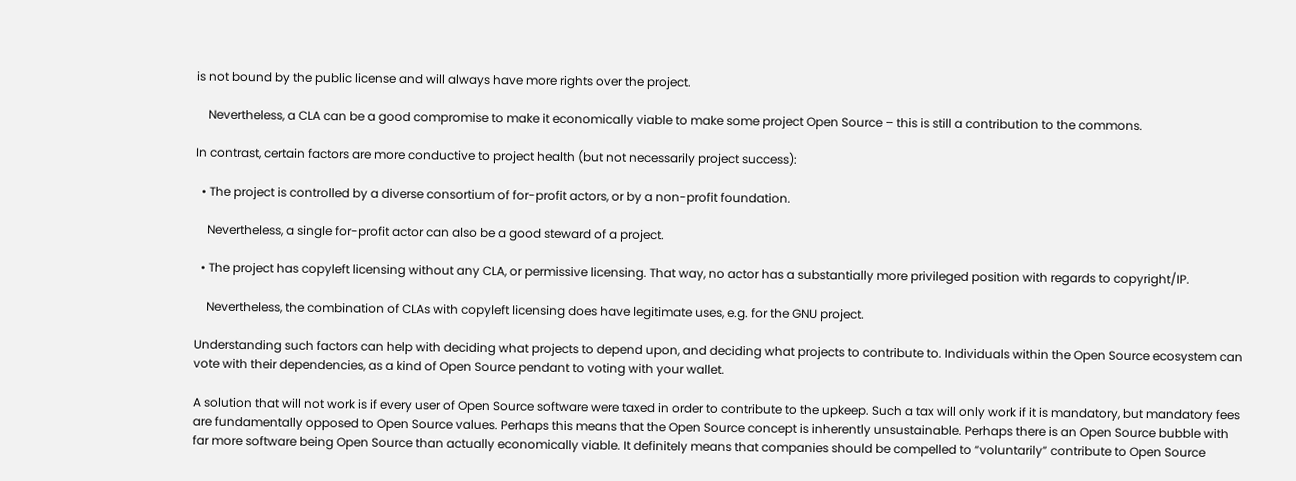is not bound by the public license and will always have more rights over the project.

    Nevertheless, a CLA can be a good compromise to make it economically viable to make some project Open Source – this is still a contribution to the commons.

In contrast, certain factors are more conductive to project health (but not necessarily project success):

  • The project is controlled by a diverse consortium of for-profit actors, or by a non-profit foundation.

    Nevertheless, a single for-profit actor can also be a good steward of a project.

  • The project has copyleft licensing without any CLA, or permissive licensing. That way, no actor has a substantially more privileged position with regards to copyright/IP.

    Nevertheless, the combination of CLAs with copyleft licensing does have legitimate uses, e.g. for the GNU project.

Understanding such factors can help with deciding what projects to depend upon, and deciding what projects to contribute to. Individuals within the Open Source ecosystem can vote with their dependencies, as a kind of Open Source pendant to voting with your wallet.

A solution that will not work is if every user of Open Source software were taxed in order to contribute to the upkeep. Such a tax will only work if it is mandatory, but mandatory fees are fundamentally opposed to Open Source values. Perhaps this means that the Open Source concept is inherently unsustainable. Perhaps there is an Open Source bubble with far more software being Open Source than actually economically viable. It definitely means that companies should be compelled to “voluntarily” contribute to Open Source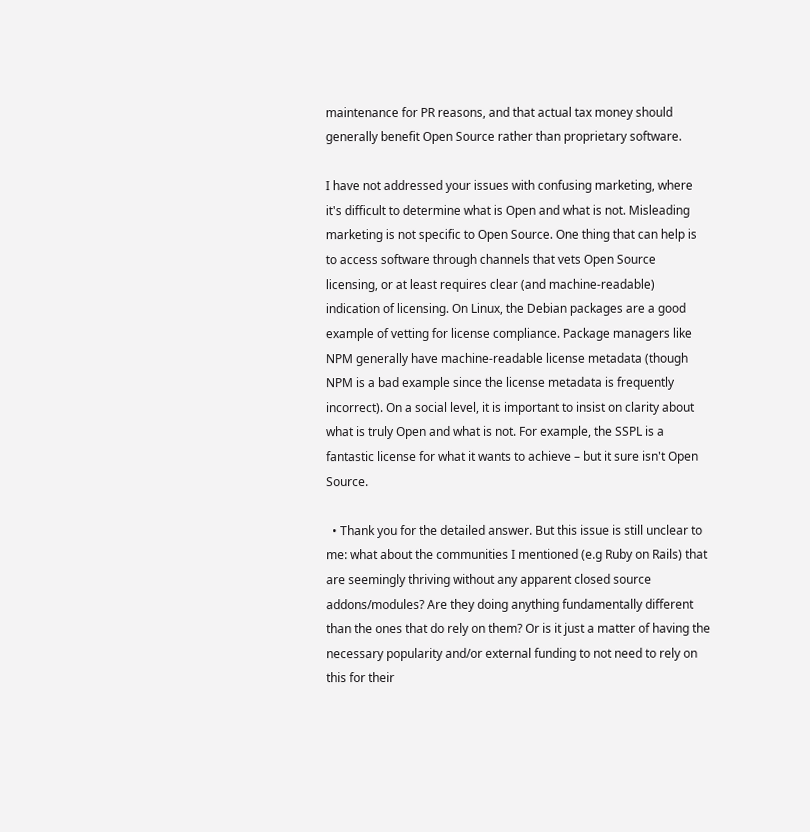maintenance for PR reasons, and that actual tax money should generally benefit Open Source rather than proprietary software.

I have not addressed your issues with confusing marketing, where it's difficult to determine what is Open and what is not. Misleading marketing is not specific to Open Source. One thing that can help is to access software through channels that vets Open Source licensing, or at least requires clear (and machine-readable) indication of licensing. On Linux, the Debian packages are a good example of vetting for license compliance. Package managers like NPM generally have machine-readable license metadata (though NPM is a bad example since the license metadata is frequently incorrect). On a social level, it is important to insist on clarity about what is truly Open and what is not. For example, the SSPL is a fantastic license for what it wants to achieve – but it sure isn't Open Source.

  • Thank you for the detailed answer. But this issue is still unclear to me: what about the communities I mentioned (e.g Ruby on Rails) that are seemingly thriving without any apparent closed source addons/modules? Are they doing anything fundamentally different than the ones that do rely on them? Or is it just a matter of having the necessary popularity and/or external funding to not need to rely on this for their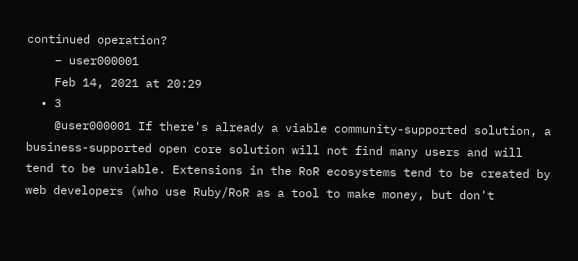continued operation?
    – user000001
    Feb 14, 2021 at 20:29
  • 3
    @user000001 If there's already a viable community-supported solution, a business-supported open core solution will not find many users and will tend to be unviable. Extensions in the RoR ecosystems tend to be created by web developers (who use Ruby/RoR as a tool to make money, but don't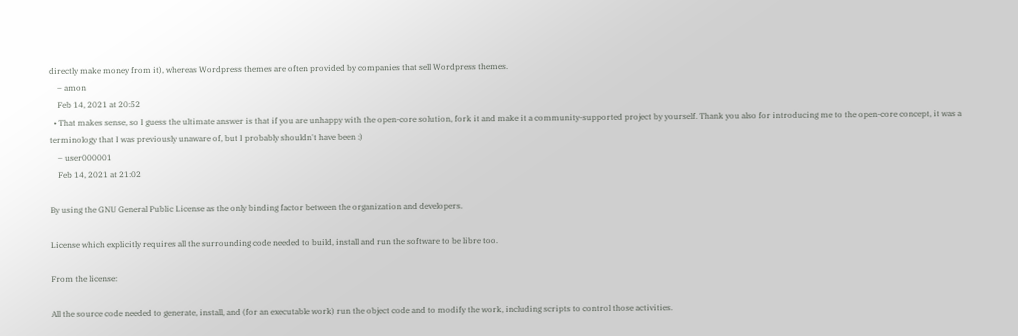directly make money from it), whereas Wordpress themes are often provided by companies that sell Wordpress themes.
    – amon
    Feb 14, 2021 at 20:52
  • That makes sense, so I guess the ultimate answer is that if you are unhappy with the open-core solution, fork it and make it a community-supported project by yourself. Thank you also for introducing me to the open-core concept, it was a terminology that I was previously unaware of, but I probably shouldn't have been :)
    – user000001
    Feb 14, 2021 at 21:02

By using the GNU General Public License as the only binding factor between the organization and developers.

License which explicitly requires all the surrounding code needed to build, install and run the software to be libre too.

From the license:

All the source code needed to generate, install, and (for an executable work) run the object code and to modify the work, including scripts to control those activities.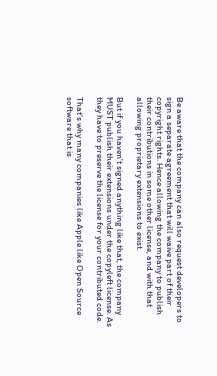Be aware that the company can also request developers to sign a separate agreement that will waive part of their copyright rights. Hence allowing the company to publish their contributions in some other license, and with that allowing proprietary extensions to exist.

But if you haven't signed anything like that, the company MUST publish their extensions under the copyleft license. As they have to preserve the license for your contributed code.

That's why many companies like Apple like Open Source software that is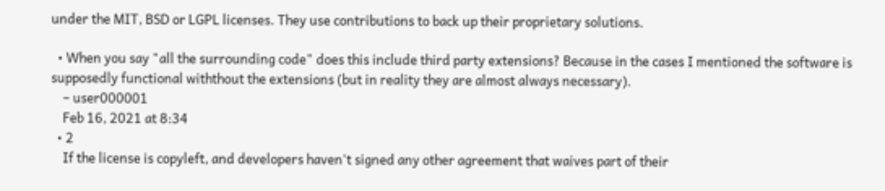under the MIT, BSD or LGPL licenses. They use contributions to back up their proprietary solutions.

  • When you say "all the surrounding code" does this include third party extensions? Because in the cases I mentioned the software is supposedly functional withthout the extensions (but in reality they are almost always necessary).
    – user000001
    Feb 16, 2021 at 8:34
  • 2
    If the license is copyleft, and developers haven't signed any other agreement that waives part of their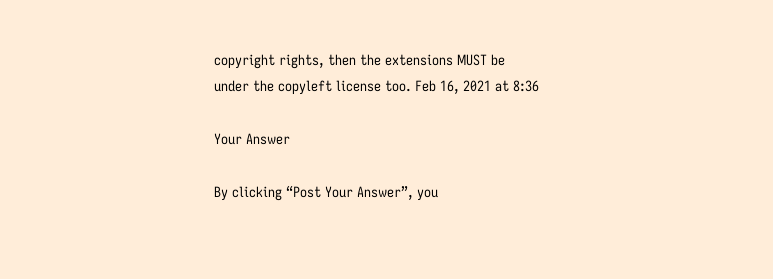copyright rights, then the extensions MUST be under the copyleft license too. Feb 16, 2021 at 8:36

Your Answer

By clicking “Post Your Answer”, you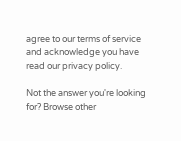agree to our terms of service and acknowledge you have read our privacy policy.

Not the answer you're looking for? Browse other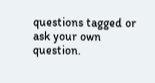questions tagged or ask your own question.